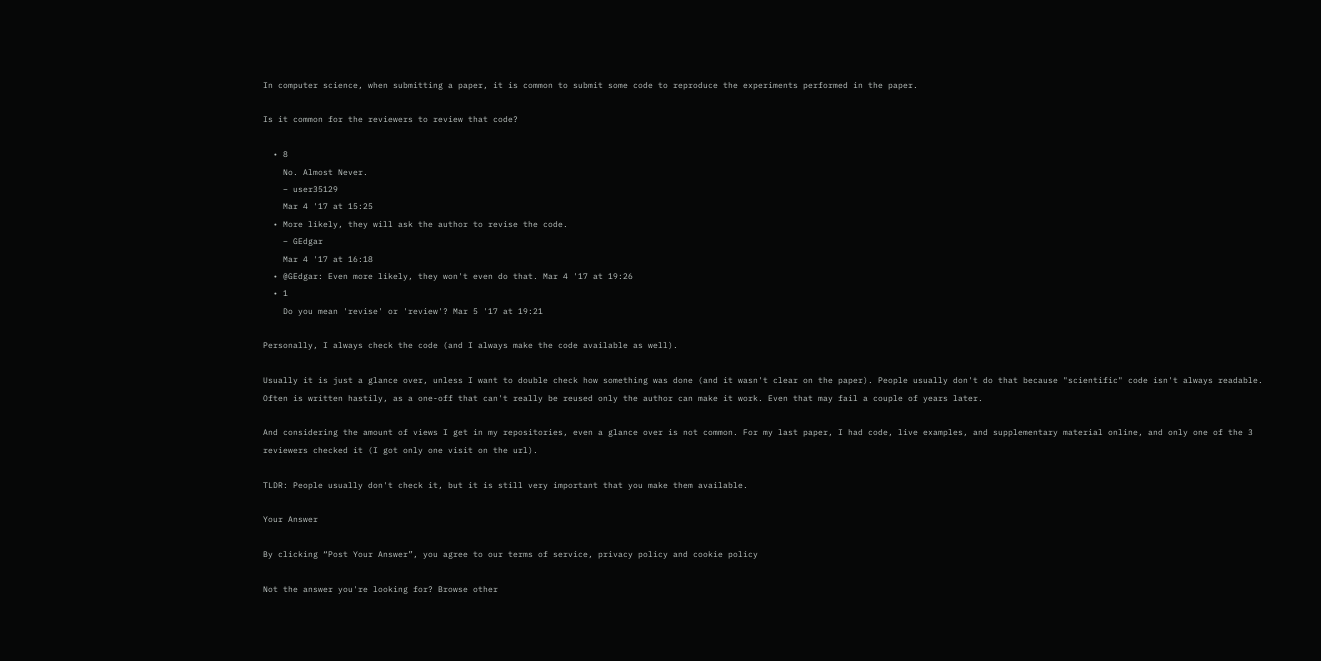In computer science, when submitting a paper, it is common to submit some code to reproduce the experiments performed in the paper.

Is it common for the reviewers to review that code?

  • 8
    No. Almost Never.
    – user35129
    Mar 4 '17 at 15:25
  • More likely, they will ask the author to revise the code.
    – GEdgar
    Mar 4 '17 at 16:18
  • @GEdgar: Even more likely, they won't even do that. Mar 4 '17 at 19:26
  • 1
    Do you mean 'revise' or 'review'? Mar 5 '17 at 19:21

Personally, I always check the code (and I always make the code available as well).

Usually it is just a glance over, unless I want to double check how something was done (and it wasn't clear on the paper). People usually don't do that because "scientific" code isn't always readable. Often is written hastily, as a one-off that can't really be reused only the author can make it work. Even that may fail a couple of years later.

And considering the amount of views I get in my repositories, even a glance over is not common. For my last paper, I had code, live examples, and supplementary material online, and only one of the 3 reviewers checked it (I got only one visit on the url).

TLDR: People usually don't check it, but it is still very important that you make them available.

Your Answer

By clicking “Post Your Answer”, you agree to our terms of service, privacy policy and cookie policy

Not the answer you're looking for? Browse other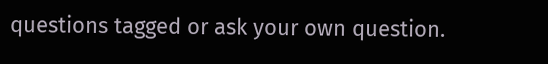questions tagged or ask your own question.